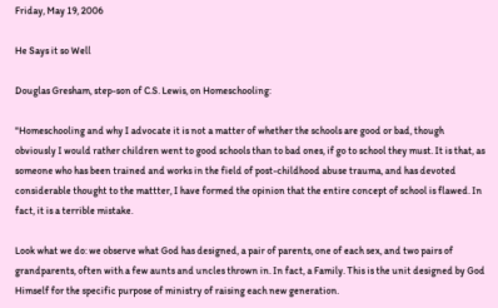Friday, May 19, 2006

He Says it so Well

Douglas Gresham, step-son of C.S. Lewis, on Homeschooling:

"Homeschooling and why I advocate it is not a matter of whether the schools are good or bad, though obviously I would rather children went to good schools than to bad ones, if go to school they must. It is that, as someone who has been trained and works in the field of post-childhood abuse trauma, and has devoted considerable thought to the mattter, I have formed the opinion that the entire concept of school is flawed. In fact, it is a terrible mistake.

Look what we do: we observe what God has designed, a pair of parents, one of each sex, and two pairs of grandparents, often with a few aunts and uncles thrown in. In fact, a Family. This is the unit designed by God Himself for the specific purpose of ministry of raising each new generation.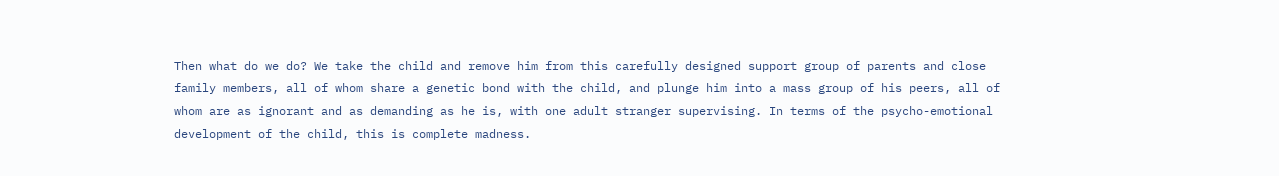Then what do we do? We take the child and remove him from this carefully designed support group of parents and close family members, all of whom share a genetic bond with the child, and plunge him into a mass group of his peers, all of whom are as ignorant and as demanding as he is, with one adult stranger supervising. In terms of the psycho-emotional development of the child, this is complete madness.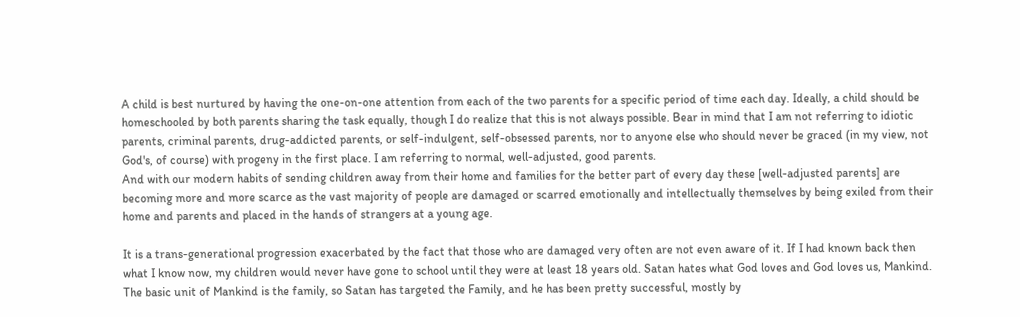A child is best nurtured by having the one-on-one attention from each of the two parents for a specific period of time each day. Ideally, a child should be homeschooled by both parents sharing the task equally, though I do realize that this is not always possible. Bear in mind that I am not referring to idiotic parents, criminal parents, drug-addicted parents, or self-indulgent, self-obsessed parents, nor to anyone else who should never be graced (in my view, not God's, of course) with progeny in the first place. I am referring to normal, well-adjusted, good parents.
And with our modern habits of sending children away from their home and families for the better part of every day these [well-adjusted parents] are becoming more and more scarce as the vast majority of people are damaged or scarred emotionally and intellectually themselves by being exiled from their home and parents and placed in the hands of strangers at a young age.

It is a trans-generational progression exacerbated by the fact that those who are damaged very often are not even aware of it. If I had known back then what I know now, my children would never have gone to school until they were at least 18 years old. Satan hates what God loves and God loves us, Mankind. The basic unit of Mankind is the family, so Satan has targeted the Family, and he has been pretty successful, mostly by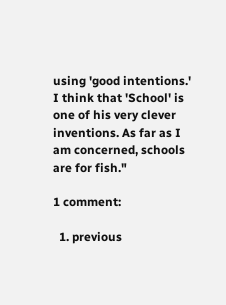using 'good intentions.' I think that 'School' is one of his very clever inventions. As far as I am concerned, schools are for fish."

1 comment:

  1. previous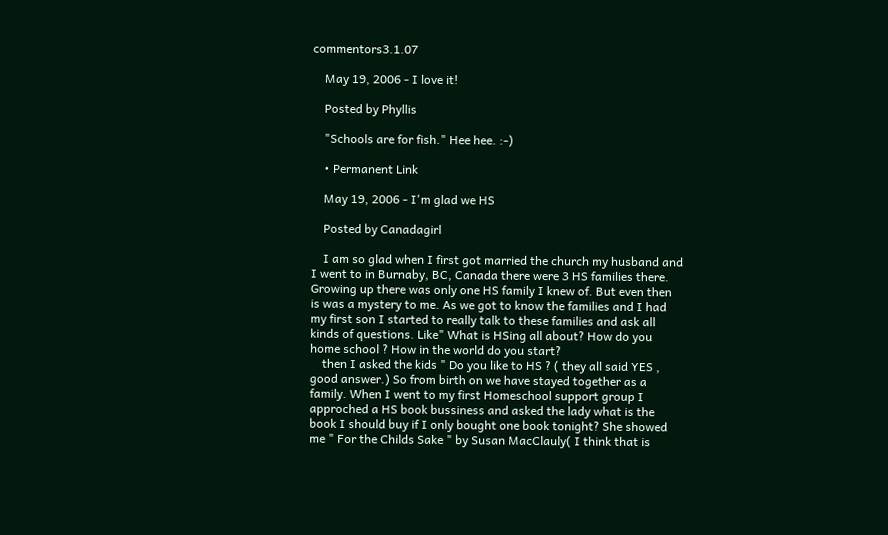commentors3.1.07

    May 19, 2006 - I love it!

    Posted by Phyllis

    "Schools are for fish." Hee hee. :-)

    • Permanent Link

    May 19, 2006 - I'm glad we HS

    Posted by Canadagirl

    I am so glad when I first got married the church my husband and I went to in Burnaby, BC, Canada there were 3 HS families there. Growing up there was only one HS family I knew of. But even then is was a mystery to me. As we got to know the families and I had my first son I started to really talk to these families and ask all kinds of questions. Like" What is HSing all about? How do you home school ? How in the world do you start?
    then I asked the kids " Do you like to HS ? ( they all said YES , good answer.) So from birth on we have stayed together as a family. When I went to my first Homeschool support group I approched a HS book bussiness and asked the lady what is the book I should buy if I only bought one book tonight? She showed me " For the Childs Sake " by Susan MacClauly( I think that is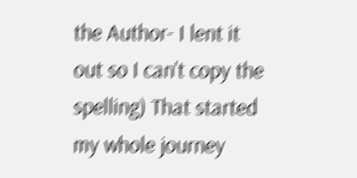the Author- I lent it out so I can't copy the spelling) That started my whole journey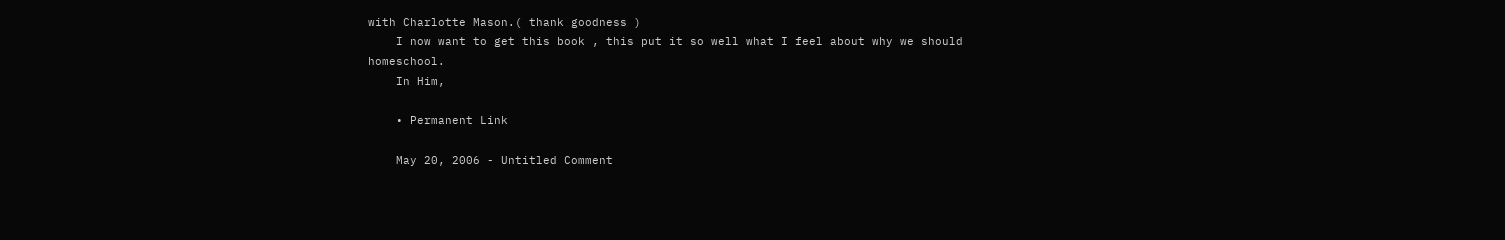with Charlotte Mason.( thank goodness )
    I now want to get this book , this put it so well what I feel about why we should homeschool.
    In Him,

    • Permanent Link

    May 20, 2006 - Untitled Comment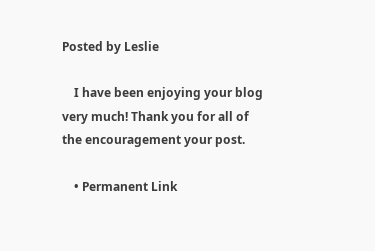Posted by Leslie

    I have been enjoying your blog very much! Thank you for all of the encouragement your post.

    • Permanent Link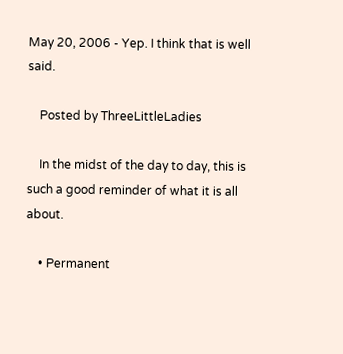May 20, 2006 - Yep. I think that is well said.

    Posted by ThreeLittleLadies

    In the midst of the day to day, this is such a good reminder of what it is all about.

    • Permanent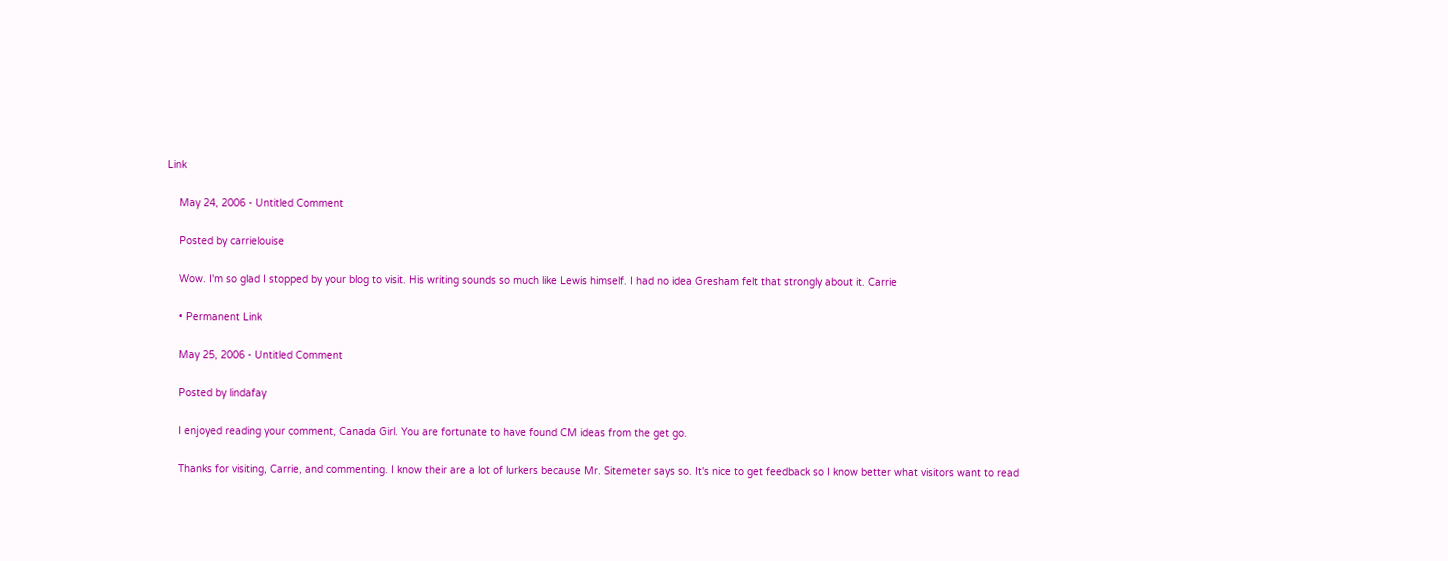Link

    May 24, 2006 - Untitled Comment

    Posted by carrielouise

    Wow. I'm so glad I stopped by your blog to visit. His writing sounds so much like Lewis himself. I had no idea Gresham felt that strongly about it. Carrie

    • Permanent Link

    May 25, 2006 - Untitled Comment

    Posted by lindafay

    I enjoyed reading your comment, Canada Girl. You are fortunate to have found CM ideas from the get go.

    Thanks for visiting, Carrie, and commenting. I know their are a lot of lurkers because Mr. Sitemeter says so. It's nice to get feedback so I know better what visitors want to read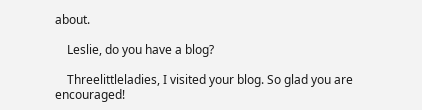about.

    Leslie, do you have a blog?

    Threelittleladies, I visited your blog. So glad you are encouraged!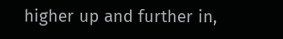higher up and further in,